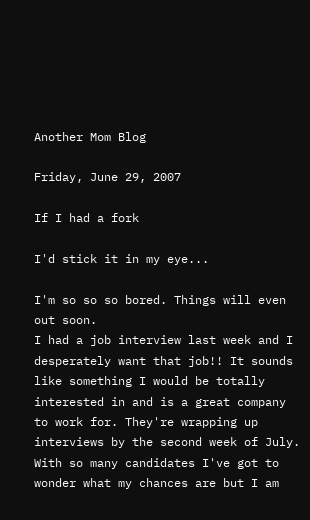Another Mom Blog

Friday, June 29, 2007

If I had a fork

I'd stick it in my eye...

I'm so so so bored. Things will even out soon.
I had a job interview last week and I desperately want that job!! It sounds like something I would be totally interested in and is a great company to work for. They're wrapping up interviews by the second week of July. With so many candidates I've got to wonder what my chances are but I am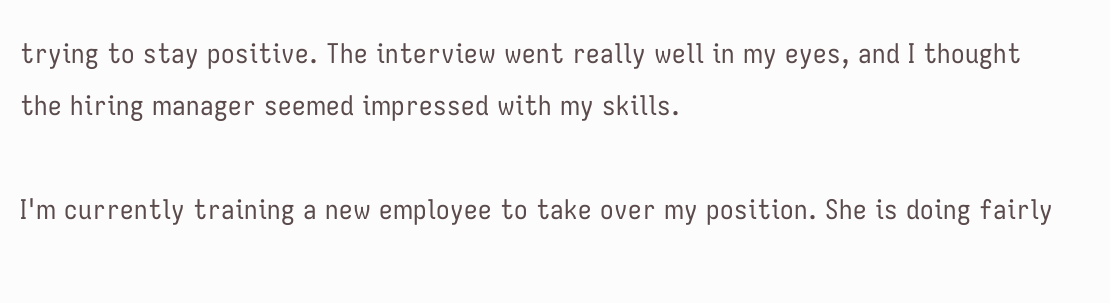trying to stay positive. The interview went really well in my eyes, and I thought the hiring manager seemed impressed with my skills.

I'm currently training a new employee to take over my position. She is doing fairly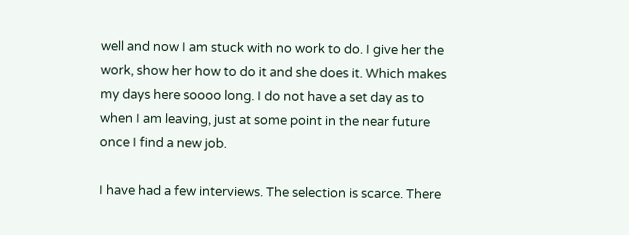well and now I am stuck with no work to do. I give her the work, show her how to do it and she does it. Which makes my days here soooo long. I do not have a set day as to when I am leaving, just at some point in the near future once I find a new job.

I have had a few interviews. The selection is scarce. There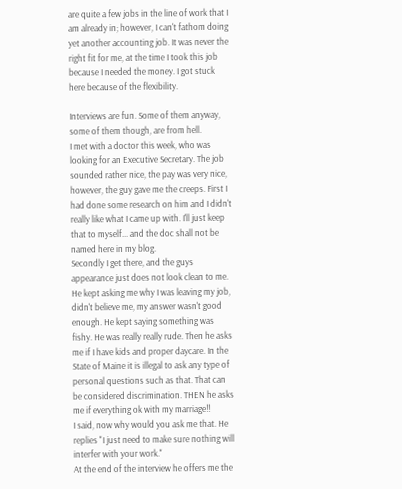are quite a few jobs in the line of work that I am already in; however, I can't fathom doing yet another accounting job. It was never the right fit for me, at the time I took this job because I needed the money. I got stuck here because of the flexibility.

Interviews are fun. Some of them anyway, some of them though, are from hell.
I met with a doctor this week, who was looking for an Executive Secretary. The job sounded rather nice, the pay was very nice, however, the guy gave me the creeps. First I had done some research on him and I didn't really like what I came up with. I'll just keep that to myself... and the doc shall not be named here in my blog.
Secondly I get there, and the guys appearance just does not look clean to me. He kept asking me why I was leaving my job, didn't believe me, my answer wasn't good enough. He kept saying something was fishy. He was really really rude. Then he asks me if I have kids and proper daycare. In the State of Maine it is illegal to ask any type of personal questions such as that. That can be considered discrimination. THEN he asks me if everything ok with my marriage!!
I said, now why would you ask me that. He replies "I just need to make sure nothing will interfer with your work."
At the end of the interview he offers me the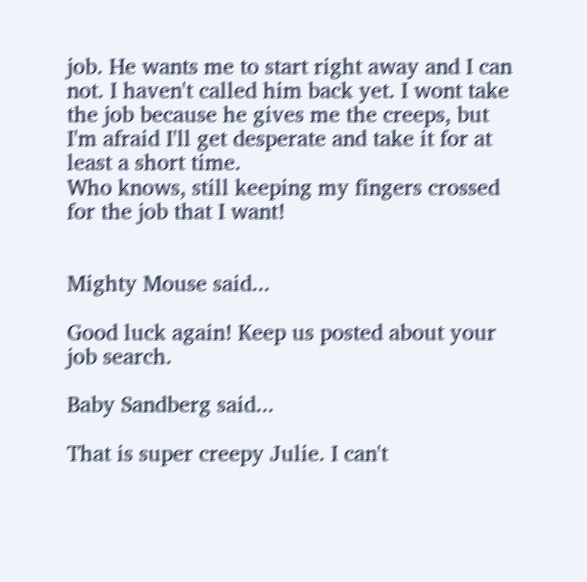job. He wants me to start right away and I can not. I haven't called him back yet. I wont take the job because he gives me the creeps, but I'm afraid I'll get desperate and take it for at least a short time.
Who knows, still keeping my fingers crossed for the job that I want!


Mighty Mouse said...

Good luck again! Keep us posted about your job search.

Baby Sandberg said...

That is super creepy Julie. I can't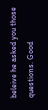beleive he asked you those questions. Good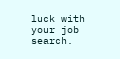luck with your job search.